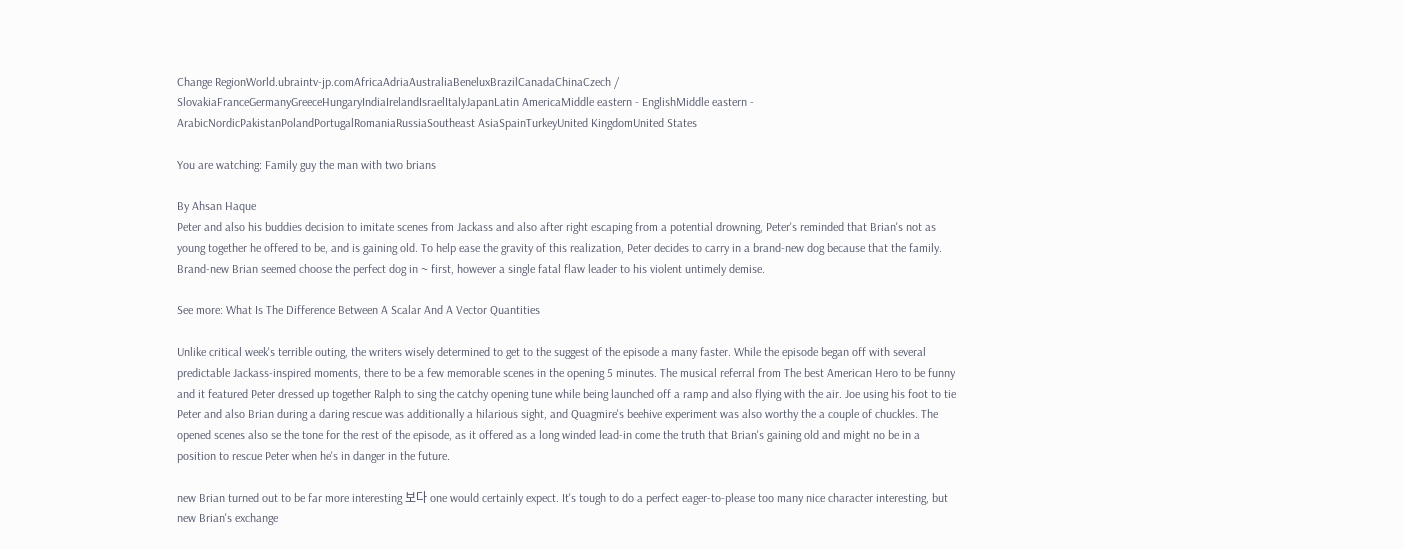Change RegionWorld.ubraintv-jp.comAfricaAdriaAustraliaBeneluxBrazilCanadaChinaCzech / SlovakiaFranceGermanyGreeceHungaryIndiaIrelandIsraelItalyJapanLatin AmericaMiddle eastern - EnglishMiddle eastern - ArabicNordicPakistanPolandPortugalRomaniaRussiaSoutheast AsiaSpainTurkeyUnited KingdomUnited States

You are watching: Family guy the man with two brians

By Ahsan Haque
Peter and also his buddies decision to imitate scenes from Jackass and also after right escaping from a potential drowning, Peter's reminded that Brian's not as young together he offered to be, and is gaining old. To help ease the gravity of this realization, Peter decides to carry in a brand-new dog because that the family. Brand-new Brian seemed choose the perfect dog in ~ first, however a single fatal flaw leader to his violent untimely demise.

See more: What Is The Difference Between A Scalar And A Vector Quantities

Unlike critical week's terrible outing, the writers wisely determined to get to the suggest of the episode a many faster. While the episode began off with several predictable Jackass-inspired moments, there to be a few memorable scenes in the opening 5 minutes. The musical referral from The best American Hero to be funny and it featured Peter dressed up together Ralph to sing the catchy opening tune while being launched off a ramp and also flying with the air. Joe using his foot to tie Peter and also Brian during a daring rescue was additionally a hilarious sight, and Quagmire's beehive experiment was also worthy the a couple of chuckles. The opened scenes also se the tone for the rest of the episode, as it offered as a long winded lead-in come the truth that Brian's gaining old and might no be in a position to rescue Peter when he's in danger in the future.

new Brian turned out to be far more interesting 보다 one would certainly expect. It's tough to do a perfect eager-to-please too many nice character interesting, but new Brian's exchange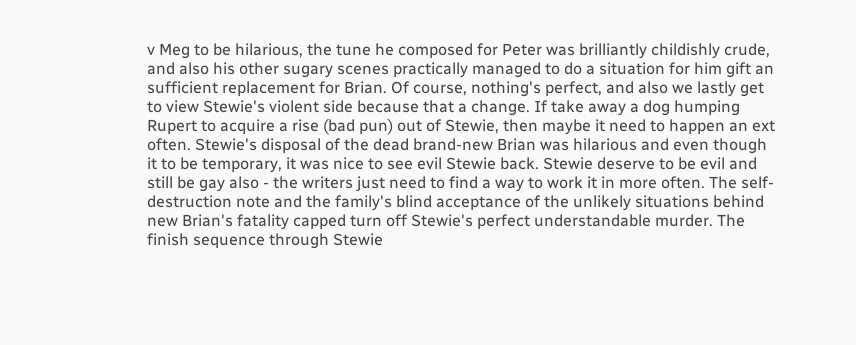v Meg to be hilarious, the tune he composed for Peter was brilliantly childishly crude, and also his other sugary scenes practically managed to do a situation for him gift an sufficient replacement for Brian. Of course, nothing's perfect, and also we lastly get to view Stewie's violent side because that a change. If take away a dog humping Rupert to acquire a rise (bad pun) out of Stewie, then maybe it need to happen an ext often. Stewie's disposal of the dead brand-new Brian was hilarious and even though it to be temporary, it was nice to see evil Stewie back. Stewie deserve to be evil and still be gay also - the writers just need to find a way to work it in more often. The self-destruction note and the family's blind acceptance of the unlikely situations behind new Brian's fatality capped turn off Stewie's perfect understandable murder. The finish sequence through Stewie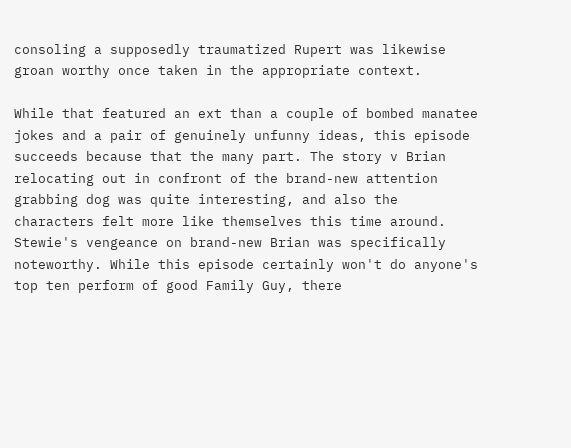consoling a supposedly traumatized Rupert was likewise groan worthy once taken in the appropriate context.

While that featured an ext than a couple of bombed manatee jokes and a pair of genuinely unfunny ideas, this episode succeeds because that the many part. The story v Brian relocating out in confront of the brand-new attention grabbing dog was quite interesting, and also the characters felt more like themselves this time around. Stewie's vengeance on brand-new Brian was specifically noteworthy. While this episode certainly won't do anyone's top ten perform of good Family Guy, there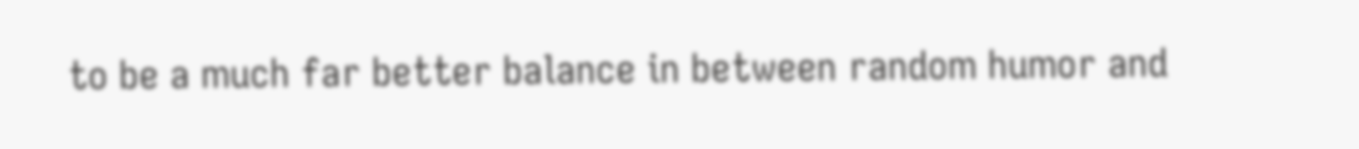to be a much far better balance in between random humor and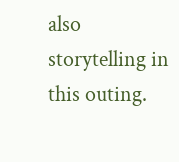also storytelling in this outing.